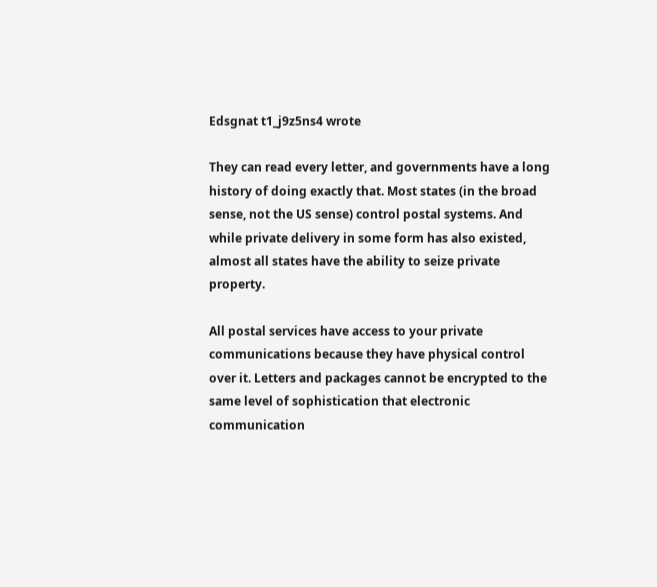Edsgnat t1_j9z5ns4 wrote

They can read every letter, and governments have a long history of doing exactly that. Most states (in the broad sense, not the US sense) control postal systems. And while private delivery in some form has also existed, almost all states have the ability to seize private property.

All postal services have access to your private communications because they have physical control over it. Letters and packages cannot be encrypted to the same level of sophistication that electronic communication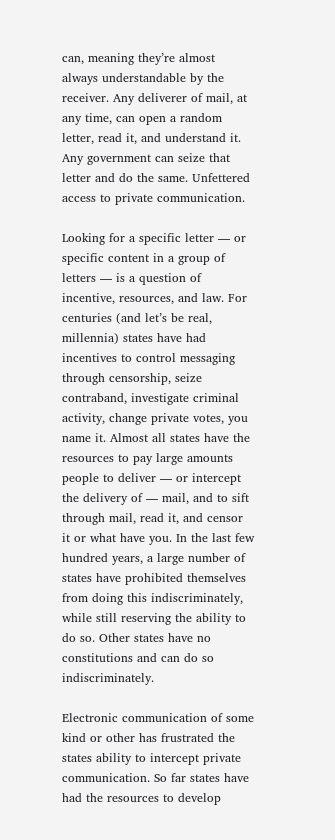can, meaning they’re almost always understandable by the receiver. Any deliverer of mail, at any time, can open a random letter, read it, and understand it. Any government can seize that letter and do the same. Unfettered access to private communication.

Looking for a specific letter — or specific content in a group of letters — is a question of incentive, resources, and law. For centuries (and let’s be real, millennia) states have had incentives to control messaging through censorship, seize contraband, investigate criminal activity, change private votes, you name it. Almost all states have the resources to pay large amounts people to deliver — or intercept the delivery of — mail, and to sift through mail, read it, and censor it or what have you. In the last few hundred years, a large number of states have prohibited themselves from doing this indiscriminately, while still reserving the ability to do so. Other states have no constitutions and can do so indiscriminately.

Electronic communication of some kind or other has frustrated the states ability to intercept private communication. So far states have had the resources to develop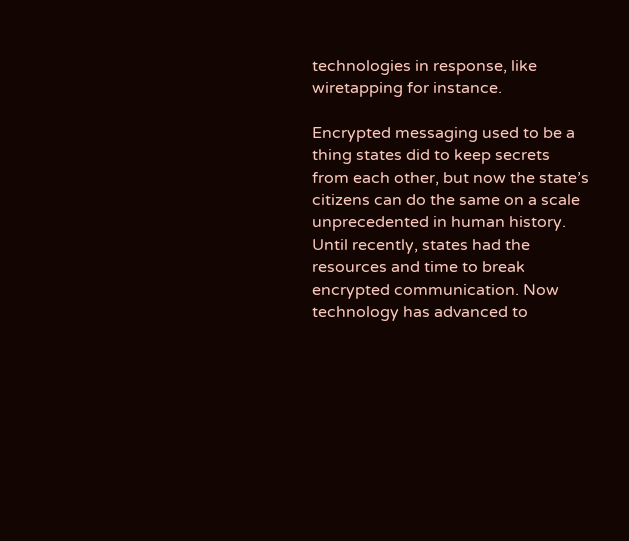technologies in response, like wiretapping for instance.

Encrypted messaging used to be a thing states did to keep secrets from each other, but now the state’s citizens can do the same on a scale unprecedented in human history. Until recently, states had the resources and time to break encrypted communication. Now technology has advanced to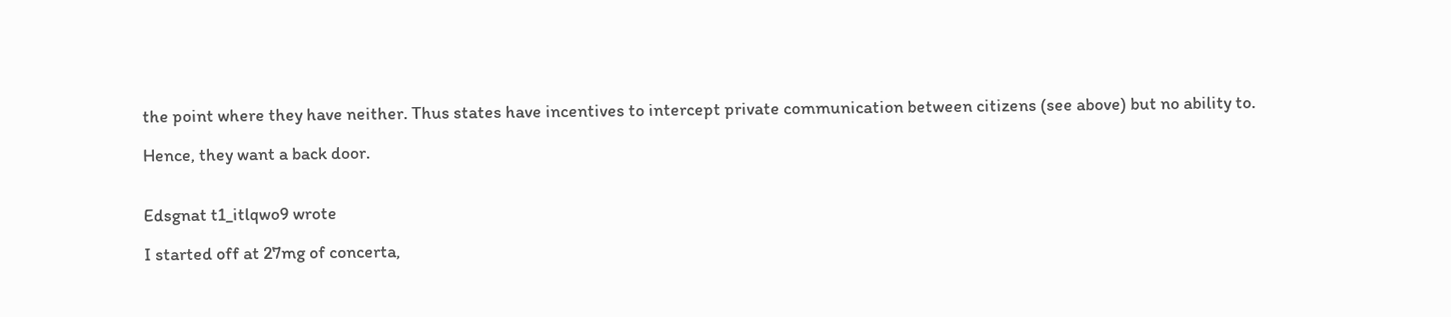the point where they have neither. Thus states have incentives to intercept private communication between citizens (see above) but no ability to.

Hence, they want a back door.


Edsgnat t1_itlqwo9 wrote

I started off at 27mg of concerta,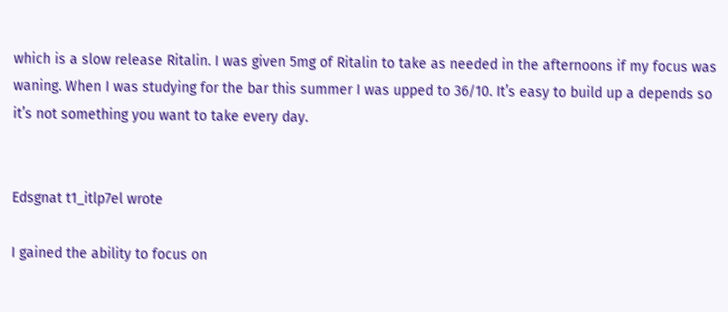which is a slow release Ritalin. I was given 5mg of Ritalin to take as needed in the afternoons if my focus was waning. When I was studying for the bar this summer I was upped to 36/10. It’s easy to build up a depends so it’s not something you want to take every day.


Edsgnat t1_itlp7el wrote

I gained the ability to focus on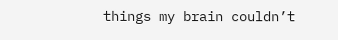things my brain couldn’t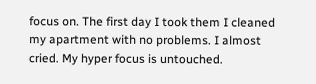focus on. The first day I took them I cleaned my apartment with no problems. I almost cried. My hyper focus is untouched.